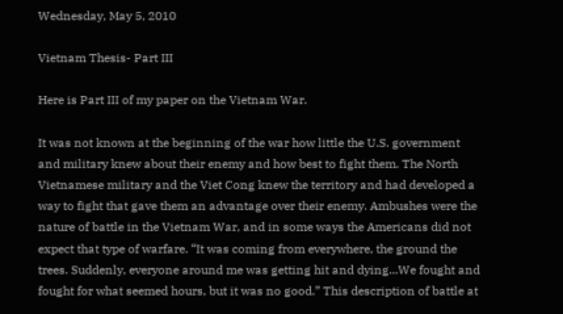Wednesday, May 5, 2010

Vietnam Thesis- Part III

Here is Part III of my paper on the Vietnam War.

It was not known at the beginning of the war how little the U.S. government and military knew about their enemy and how best to fight them. The North Vietnamese military and the Viet Cong knew the territory and had developed a way to fight that gave them an advantage over their enemy. Ambushes were the nature of battle in the Vietnam War, and in some ways the Americans did not expect that type of warfare. “It was coming from everywhere, the ground the trees. Suddenly, everyone around me was getting hit and dying...We fought and fought for what seemed hours, but it was no good.” This description of battle at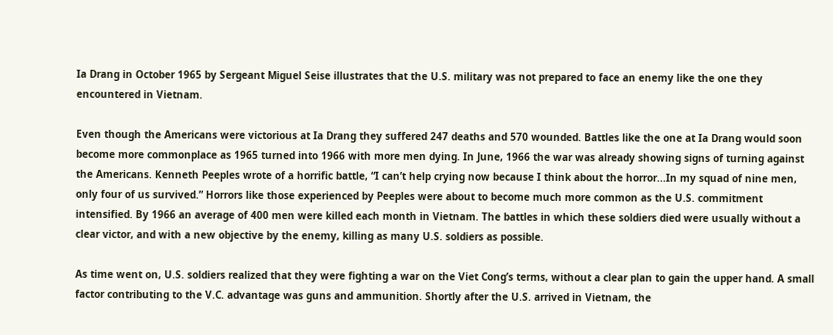Ia Drang in October 1965 by Sergeant Miguel Seise illustrates that the U.S. military was not prepared to face an enemy like the one they encountered in Vietnam.

Even though the Americans were victorious at Ia Drang they suffered 247 deaths and 570 wounded. Battles like the one at Ia Drang would soon become more commonplace as 1965 turned into 1966 with more men dying. In June, 1966 the war was already showing signs of turning against the Americans. Kenneth Peeples wrote of a horrific battle, “I can’t help crying now because I think about the horror...In my squad of nine men, only four of us survived.” Horrors like those experienced by Peeples were about to become much more common as the U.S. commitment intensified. By 1966 an average of 400 men were killed each month in Vietnam. The battles in which these soldiers died were usually without a clear victor, and with a new objective by the enemy, killing as many U.S. soldiers as possible.

As time went on, U.S. soldiers realized that they were fighting a war on the Viet Cong’s terms, without a clear plan to gain the upper hand. A small factor contributing to the V.C. advantage was guns and ammunition. Shortly after the U.S. arrived in Vietnam, the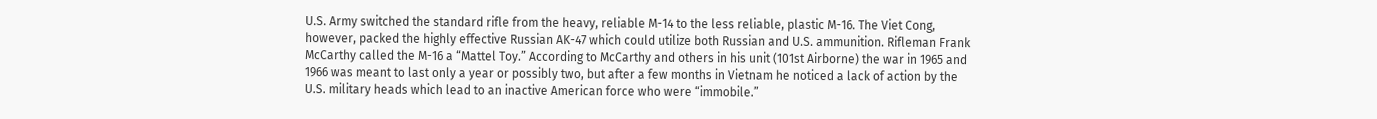U.S. Army switched the standard rifle from the heavy, reliable M-14 to the less reliable, plastic M-16. The Viet Cong, however, packed the highly effective Russian AK-47 which could utilize both Russian and U.S. ammunition. Rifleman Frank McCarthy called the M-16 a “Mattel Toy.” According to McCarthy and others in his unit (101st Airborne) the war in 1965 and 1966 was meant to last only a year or possibly two, but after a few months in Vietnam he noticed a lack of action by the U.S. military heads which lead to an inactive American force who were “immobile.”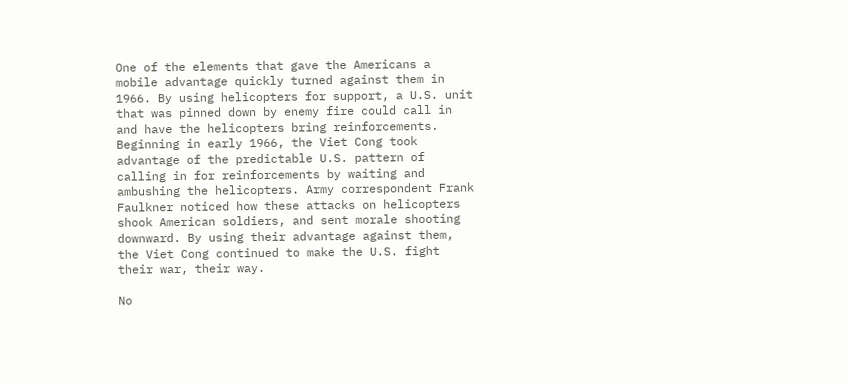One of the elements that gave the Americans a mobile advantage quickly turned against them in 1966. By using helicopters for support, a U.S. unit that was pinned down by enemy fire could call in and have the helicopters bring reinforcements. Beginning in early 1966, the Viet Cong took advantage of the predictable U.S. pattern of calling in for reinforcements by waiting and ambushing the helicopters. Army correspondent Frank Faulkner noticed how these attacks on helicopters shook American soldiers, and sent morale shooting downward. By using their advantage against them, the Viet Cong continued to make the U.S. fight their war, their way.

No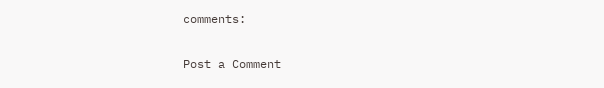comments:

Post a Comment